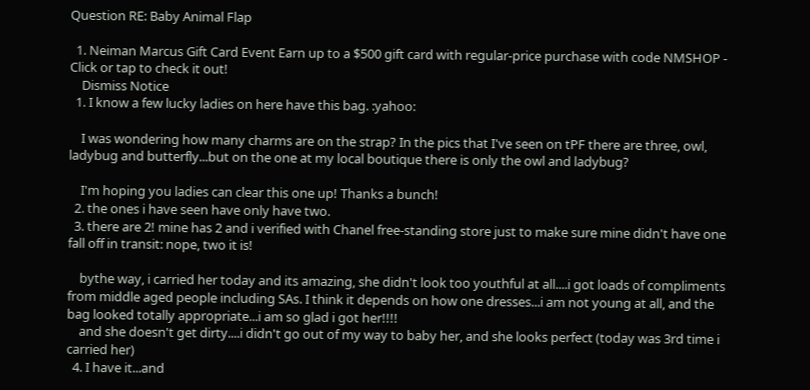Question RE: Baby Animal Flap

  1. Neiman Marcus Gift Card Event Earn up to a $500 gift card with regular-price purchase with code NMSHOP - Click or tap to check it out!
    Dismiss Notice
  1. I know a few lucky ladies on here have this bag. :yahoo:

    I was wondering how many charms are on the strap? In the pics that I've seen on tPF there are three, owl, ladybug and butterfly...but on the one at my local boutique there is only the owl and ladybug?

    I'm hoping you ladies can clear this one up! Thanks a bunch!
  2. the ones i have seen have only have two.
  3. there are 2! mine has 2 and i verified with Chanel free-standing store just to make sure mine didn't have one fall off in transit: nope, two it is!

    bythe way, i carried her today and its amazing, she didn't look too youthful at all....i got loads of compliments from middle aged people including SAs. I think it depends on how one dresses...i am not young at all, and the bag looked totally appropriate...i am so glad i got her!!!!
    and she doesn't get dirty....i didn't go out of my way to baby her, and she looks perfect (today was 3rd time i carried her)
  4. I have it...and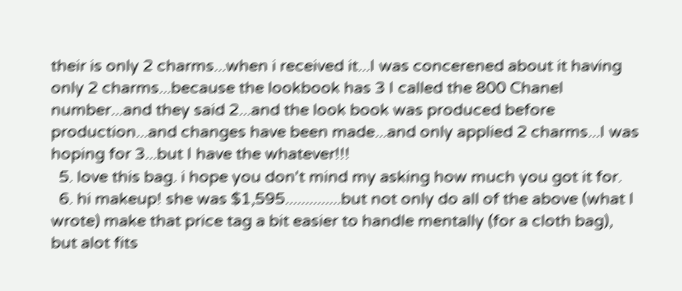their is only 2 charms...when i received it...I was concerened about it having only 2 charms...because the lookbook has 3 I called the 800 Chanel number...and they said 2...and the look book was produced before production...and changes have been made...and only applied 2 charms...I was hoping for 3...but I have the whatever!!!
  5. love this bag. i hope you don't mind my asking how much you got it for.
  6. hi makeup! she was $1,595..............but not only do all of the above (what I wrote) make that price tag a bit easier to handle mentally (for a cloth bag), but alot fits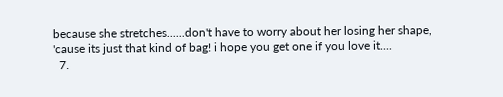because she stretches......don't have to worry about her losing her shape, 'cause its just that kind of bag! i hope you get one if you love it....
  7.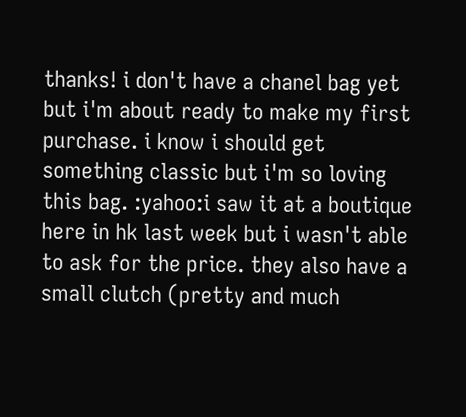thanks! i don't have a chanel bag yet but i'm about ready to make my first purchase. i know i should get something classic but i'm so loving this bag. :yahoo:i saw it at a boutique here in hk last week but i wasn't able to ask for the price. they also have a small clutch (pretty and much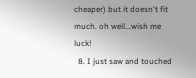cheaper) but it doesn't fit much. oh well...wish me luck!
  8. I just saw and touched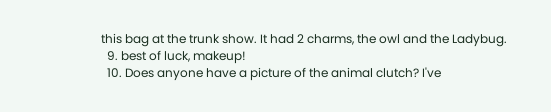this bag at the trunk show. It had 2 charms, the owl and the Ladybug.
  9. best of luck, makeup!
  10. Does anyone have a picture of the animal clutch? I've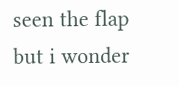seen the flap but i wonder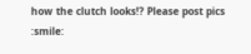how the clutch looks!? Please post pics :smile: